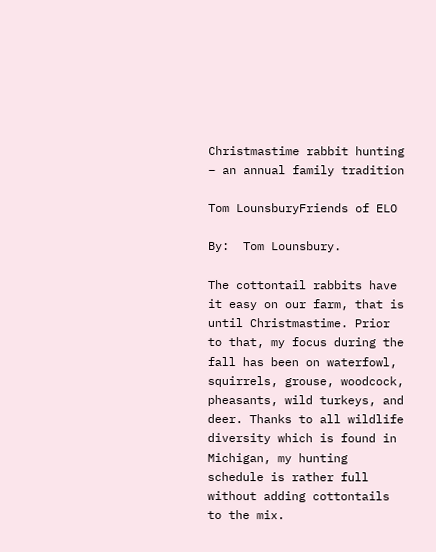Christmastime rabbit hunting – an annual family tradition

Tom LounsburyFriends of ELO

By:  Tom Lounsbury.

The cottontail rabbits have it easy on our farm, that is until Christmastime. Prior to that, my focus during the fall has been on waterfowl, squirrels, grouse, woodcock, pheasants, wild turkeys, and deer. Thanks to all wildlife diversity which is found in Michigan, my hunting schedule is rather full without adding cottontails to the mix.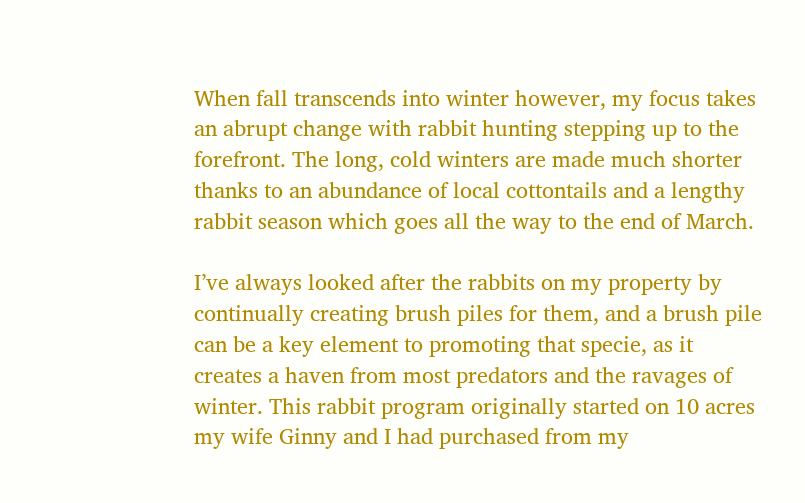When fall transcends into winter however, my focus takes an abrupt change with rabbit hunting stepping up to the forefront. The long, cold winters are made much shorter thanks to an abundance of local cottontails and a lengthy rabbit season which goes all the way to the end of March.

I’ve always looked after the rabbits on my property by continually creating brush piles for them, and a brush pile can be a key element to promoting that specie, as it creates a haven from most predators and the ravages of winter. This rabbit program originally started on 10 acres my wife Ginny and I had purchased from my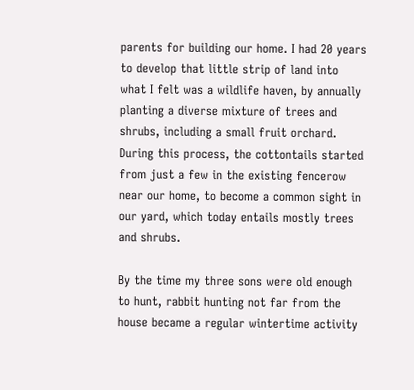parents for building our home. I had 20 years to develop that little strip of land into what I felt was a wildlife haven, by annually planting a diverse mixture of trees and shrubs, including a small fruit orchard. During this process, the cottontails started from just a few in the existing fencerow near our home, to become a common sight in our yard, which today entails mostly trees and shrubs.

By the time my three sons were old enough to hunt, rabbit hunting not far from the house became a regular wintertime activity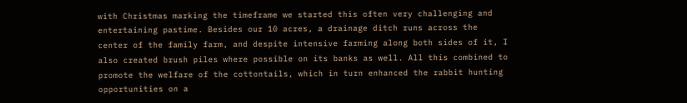with Christmas marking the timeframe we started this often very challenging and entertaining pastime. Besides our 10 acres, a drainage ditch runs across the center of the family farm, and despite intensive farming along both sides of it, I also created brush piles where possible on its banks as well. All this combined to promote the welfare of the cottontails, which in turn enhanced the rabbit hunting opportunities on a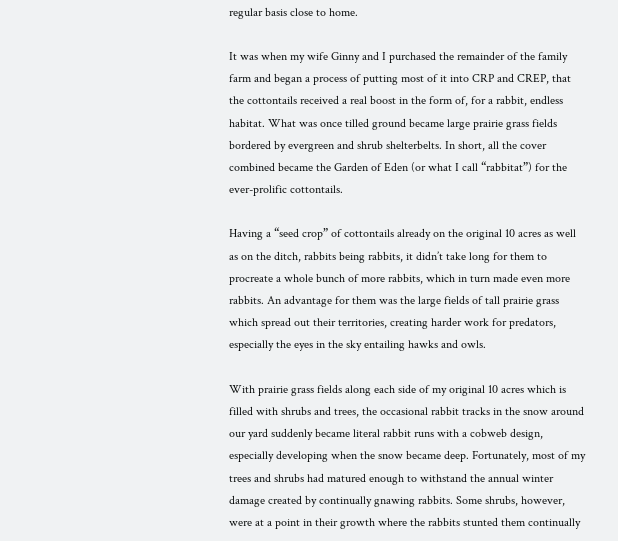regular basis close to home.

It was when my wife Ginny and I purchased the remainder of the family farm and began a process of putting most of it into CRP and CREP, that the cottontails received a real boost in the form of, for a rabbit, endless habitat. What was once tilled ground became large prairie grass fields bordered by evergreen and shrub shelterbelts. In short, all the cover combined became the Garden of Eden (or what I call “rabbitat”) for the ever-prolific cottontails.

Having a “seed crop” of cottontails already on the original 10 acres as well as on the ditch, rabbits being rabbits, it didn’t take long for them to procreate a whole bunch of more rabbits, which in turn made even more rabbits. An advantage for them was the large fields of tall prairie grass which spread out their territories, creating harder work for predators, especially the eyes in the sky entailing hawks and owls.

With prairie grass fields along each side of my original 10 acres which is filled with shrubs and trees, the occasional rabbit tracks in the snow around our yard suddenly became literal rabbit runs with a cobweb design, especially developing when the snow became deep. Fortunately, most of my trees and shrubs had matured enough to withstand the annual winter damage created by continually gnawing rabbits. Some shrubs, however, were at a point in their growth where the rabbits stunted them continually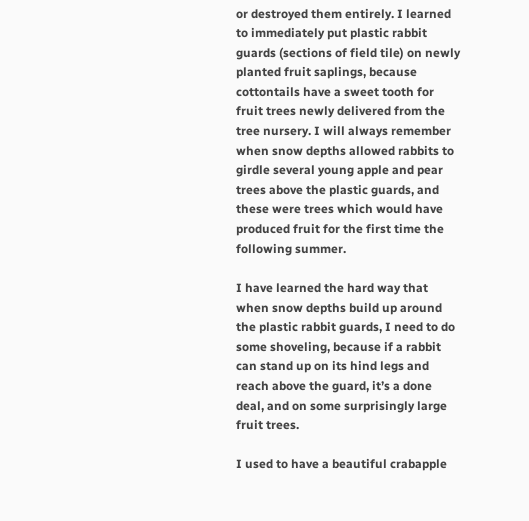or destroyed them entirely. I learned to immediately put plastic rabbit guards (sections of field tile) on newly planted fruit saplings, because cottontails have a sweet tooth for fruit trees newly delivered from the tree nursery. I will always remember when snow depths allowed rabbits to girdle several young apple and pear trees above the plastic guards, and these were trees which would have produced fruit for the first time the following summer.

I have learned the hard way that when snow depths build up around the plastic rabbit guards, I need to do some shoveling, because if a rabbit can stand up on its hind legs and reach above the guard, it’s a done deal, and on some surprisingly large fruit trees.

I used to have a beautiful crabapple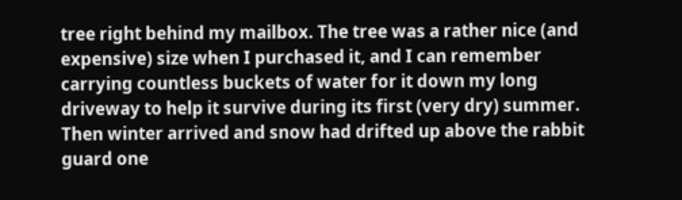tree right behind my mailbox. The tree was a rather nice (and expensive) size when I purchased it, and I can remember carrying countless buckets of water for it down my long driveway to help it survive during its first (very dry) summer. Then winter arrived and snow had drifted up above the rabbit guard one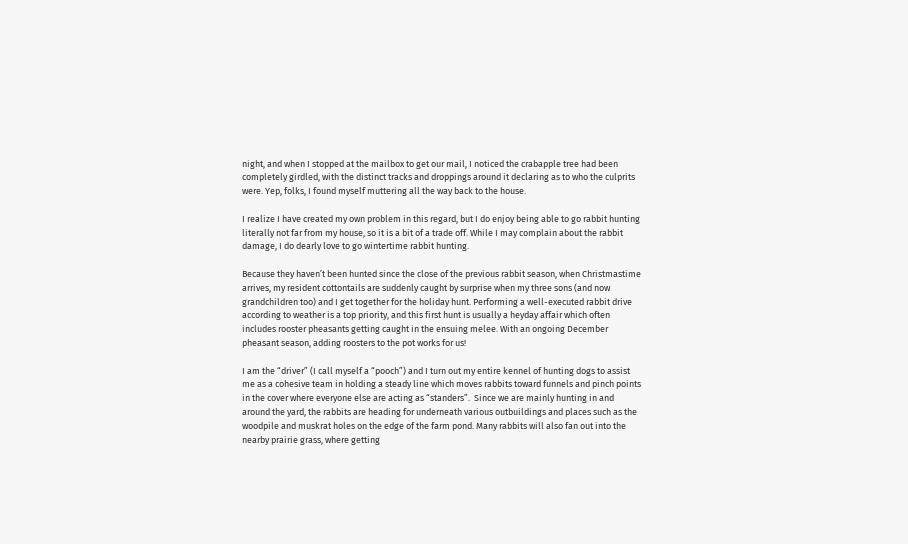night, and when I stopped at the mailbox to get our mail, I noticed the crabapple tree had been completely girdled, with the distinct tracks and droppings around it declaring as to who the culprits were. Yep, folks, I found myself muttering all the way back to the house.

I realize I have created my own problem in this regard, but I do enjoy being able to go rabbit hunting literally not far from my house, so it is a bit of a trade off. While I may complain about the rabbit damage, I do dearly love to go wintertime rabbit hunting.

Because they haven’t been hunted since the close of the previous rabbit season, when Christmastime arrives, my resident cottontails are suddenly caught by surprise when my three sons (and now grandchildren too) and I get together for the holiday hunt. Performing a well-executed rabbit drive according to weather is a top priority, and this first hunt is usually a heyday affair which often includes rooster pheasants getting caught in the ensuing melee. With an ongoing December pheasant season, adding roosters to the pot works for us!

I am the “driver” (I call myself a “pooch”) and I turn out my entire kennel of hunting dogs to assist me as a cohesive team in holding a steady line which moves rabbits toward funnels and pinch points in the cover where everyone else are acting as “standers”.  Since we are mainly hunting in and around the yard, the rabbits are heading for underneath various outbuildings and places such as the woodpile and muskrat holes on the edge of the farm pond. Many rabbits will also fan out into the nearby prairie grass, where getting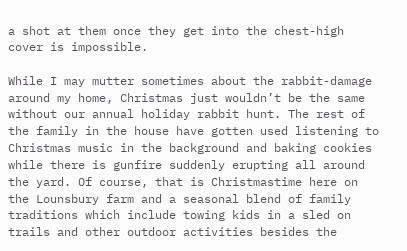a shot at them once they get into the chest-high cover is impossible.

While I may mutter sometimes about the rabbit-damage around my home, Christmas just wouldn’t be the same without our annual holiday rabbit hunt. The rest of the family in the house have gotten used listening to Christmas music in the background and baking cookies while there is gunfire suddenly erupting all around the yard. Of course, that is Christmastime here on the Lounsbury farm and a seasonal blend of family traditions which include towing kids in a sled on trails and other outdoor activities besides the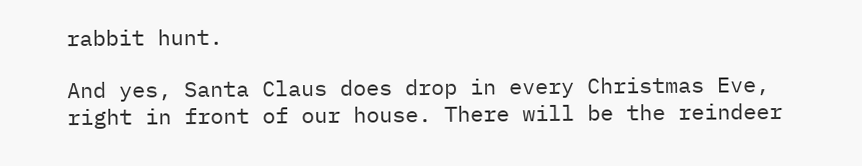rabbit hunt.

And yes, Santa Claus does drop in every Christmas Eve, right in front of our house. There will be the reindeer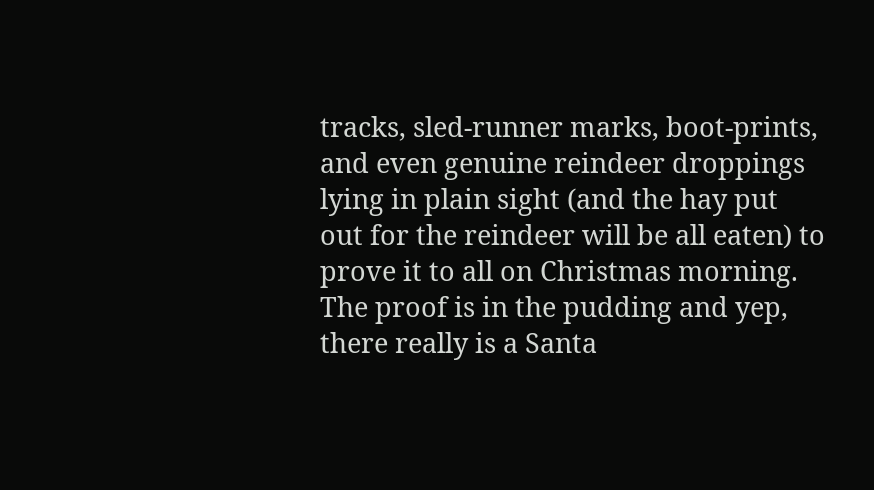tracks, sled-runner marks, boot-prints, and even genuine reindeer droppings lying in plain sight (and the hay put out for the reindeer will be all eaten) to prove it to all on Christmas morning.  The proof is in the pudding and yep, there really is a Santa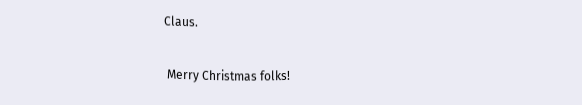Claus.

 Merry Christmas folks!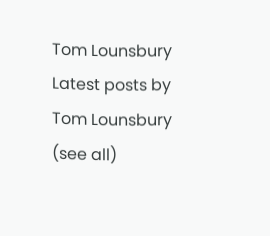Tom Lounsbury
Latest posts by Tom Lounsbury (see all)